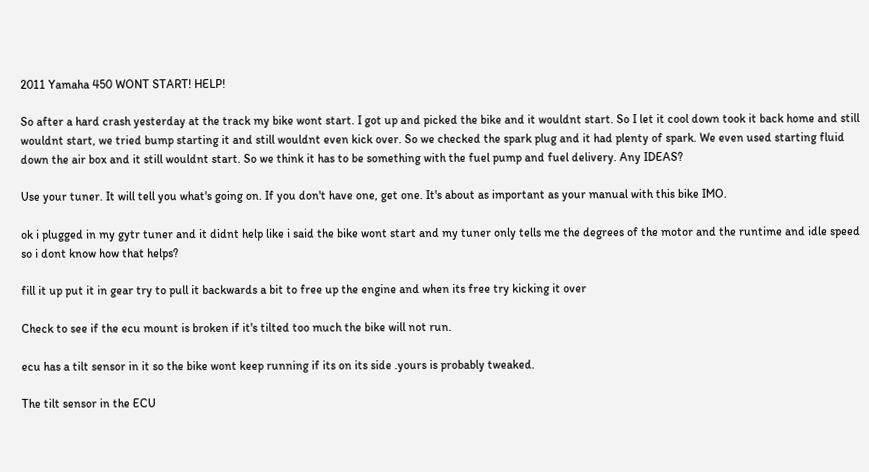2011 Yamaha 450 WONT START! HELP!

So after a hard crash yesterday at the track my bike wont start. I got up and picked the bike and it wouldnt start. So I let it cool down took it back home and still wouldnt start, we tried bump starting it and still wouldnt even kick over. So we checked the spark plug and it had plenty of spark. We even used starting fluid down the air box and it still wouldnt start. So we think it has to be something with the fuel pump and fuel delivery. Any IDEAS?

Use your tuner. It will tell you what's going on. If you don't have one, get one. It's about as important as your manual with this bike IMO.

ok i plugged in my gytr tuner and it didnt help like i said the bike wont start and my tuner only tells me the degrees of the motor and the runtime and idle speed so i dont know how that helps?

fill it up put it in gear try to pull it backwards a bit to free up the engine and when its free try kicking it over

Check to see if the ecu mount is broken if it's tilted too much the bike will not run.

ecu has a tilt sensor in it so the bike wont keep running if its on its side .yours is probably tweaked.

The tilt sensor in the ECU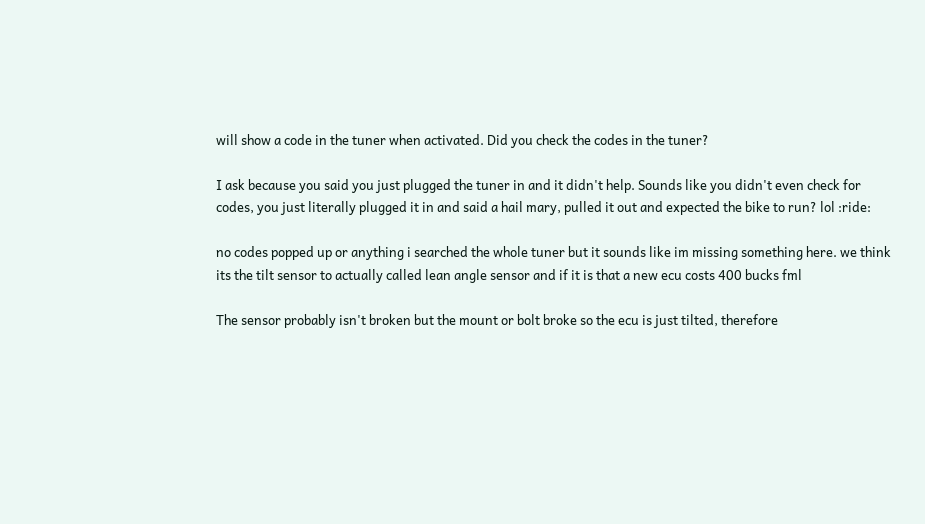will show a code in the tuner when activated. Did you check the codes in the tuner?

I ask because you said you just plugged the tuner in and it didn't help. Sounds like you didn't even check for codes, you just literally plugged it in and said a hail mary, pulled it out and expected the bike to run? lol :ride:

no codes popped up or anything i searched the whole tuner but it sounds like im missing something here. we think its the tilt sensor to actually called lean angle sensor and if it is that a new ecu costs 400 bucks fml

The sensor probably isn't broken but the mount or bolt broke so the ecu is just tilted, therefore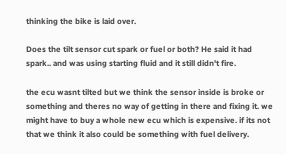thinking the bike is laid over.

Does the tilt sensor cut spark or fuel or both? He said it had spark.. and was using starting fluid and it still didn't fire.

the ecu wasnt tilted but we think the sensor inside is broke or something and theres no way of getting in there and fixing it. we might have to buy a whole new ecu which is expensive. if its not that we think it also could be something with fuel delivery.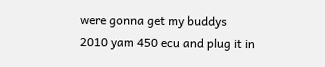were gonna get my buddys 2010 yam 450 ecu and plug it in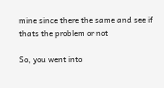mine since there the same and see if thats the problem or not

So, you went into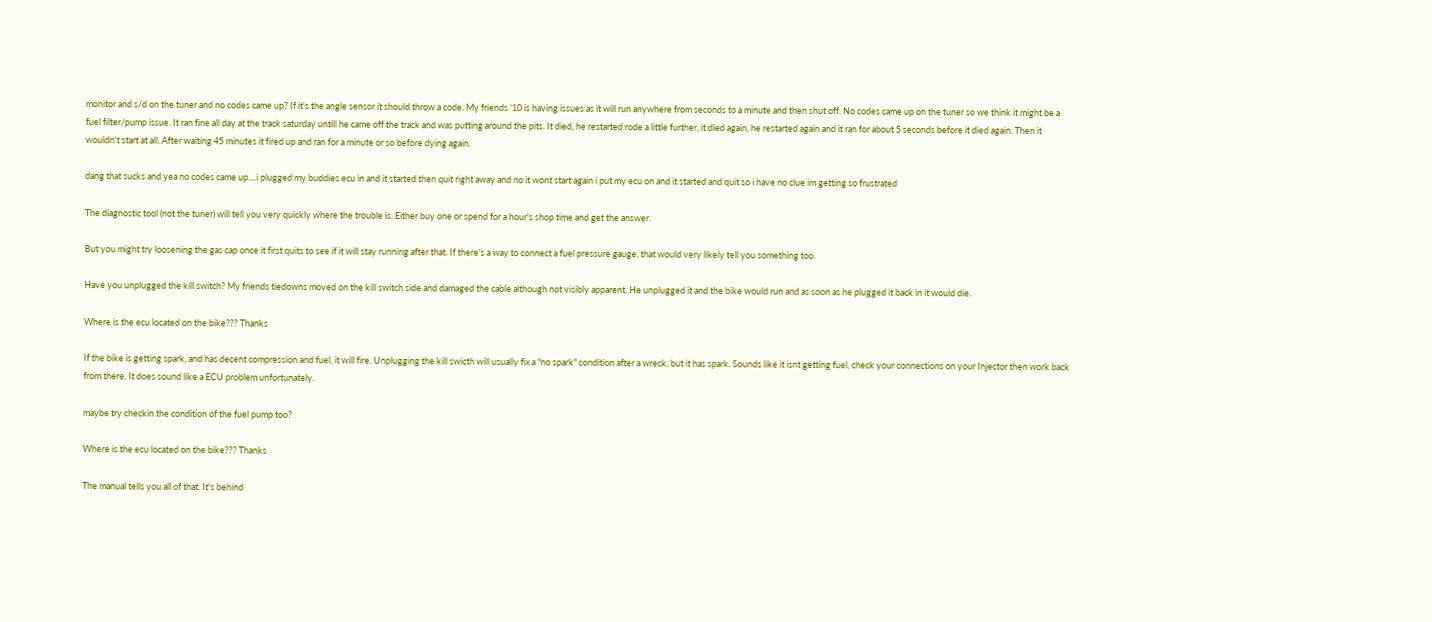monitor and s/d on the tuner and no codes came up? If it's the angle sensor it should throw a code. My friends '10 is having issues as it will run anywhere from seconds to a minute and then shut off. No codes came up on the tuner so we think it might be a fuel filter/pump issue. It ran fine all day at the track saturday untill he came off the track and was putting around the pits. It died, he restarted rode a little further, it died again, he restarted again and it ran for about 5 seconds before it died again. Then it wouldn't start at all. After waiting 45 minutes it fired up and ran for a minute or so before dying again.

dang that sucks and yea no codes came up....i plugged my buddies ecu in and it started then quit right away and no it wont start again i put my ecu on and it started and quit so i have no clue im getting so frustrated

The diagnostic tool (not the tuner) will tell you very quickly where the trouble is. Either buy one or spend for a hour's shop time and get the answer.

But you might try loosening the gas cap once it first quits to see if it will stay running after that. If there's a way to connect a fuel pressure gauge, that would very likely tell you something too.

Have you unplugged the kill switch? My friends tiedowns moved on the kill switch side and damaged the cable although not visibly apparent. He unplugged it and the bike would run and as soon as he plugged it back in it would die.

Where is the ecu located on the bike??? Thanks

If the bike is getting spark, and has decent compression and fuel, it will fire. Unplugging the kill swicth will usually fix a "no spark" condition after a wreck, but it has spark. Sounds like it isnt getting fuel, check your connections on your Injector then work back from there. It does sound like a ECU problem unfortunately.

maybe try checkin the condition of the fuel pump too?

Where is the ecu located on the bike??? Thanks

The manual tells you all of that. It's behind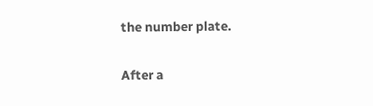the number plate.

After a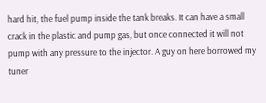hard hit, the fuel pump inside the tank breaks. It can have a small crack in the plastic and pump gas, but once connected it will not pump with any pressure to the injector. A guy on here borrowed my tuner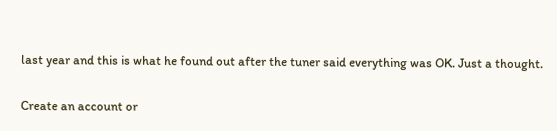last year and this is what he found out after the tuner said everything was OK. Just a thought.

Create an account or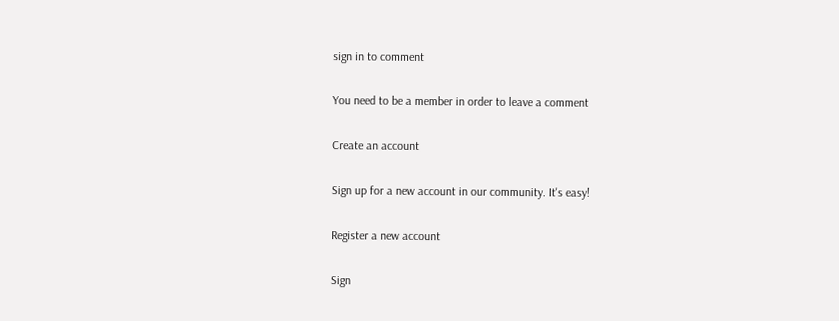sign in to comment

You need to be a member in order to leave a comment

Create an account

Sign up for a new account in our community. It's easy!

Register a new account

Sign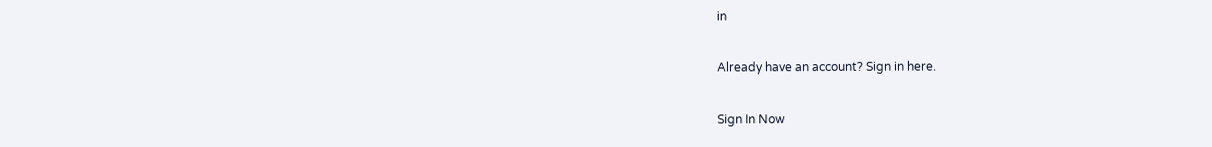in

Already have an account? Sign in here.

Sign In Now